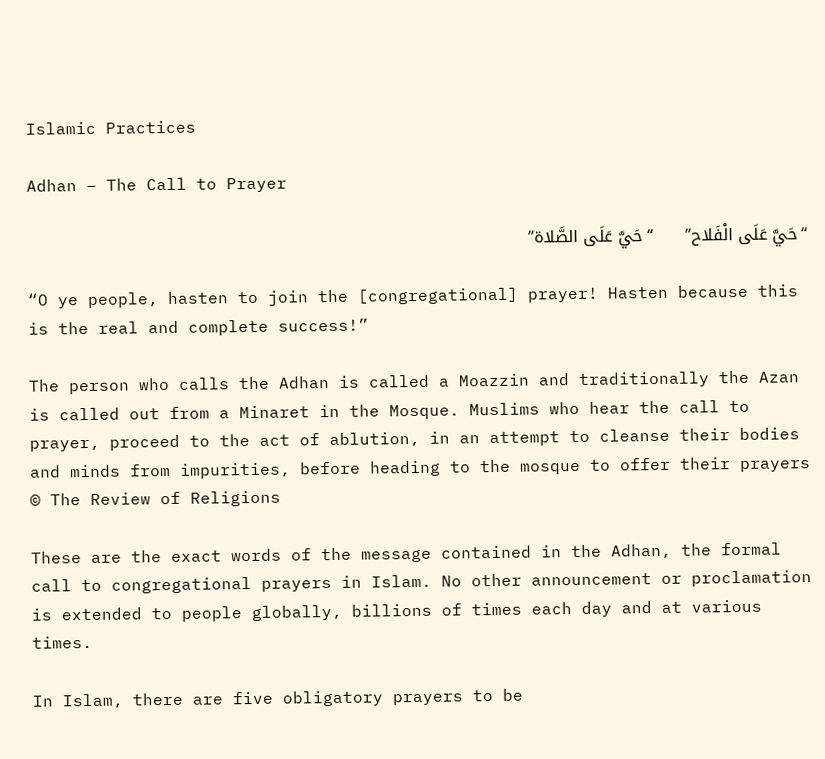Islamic Practices

Adhan – The Call to Prayer

“حَيَّ عَلَى الْفَلاح”      “حَيَّ عَلَى الصَّلاة”

“O ye people, hasten to join the [congregational] prayer! Hasten because this is the real and complete success!”

The person who calls the Adhan is called a Moazzin and traditionally the Azan is called out from a Minaret in the Mosque. Muslims who hear the call to prayer, proceed to the act of ablution, in an attempt to cleanse their bodies and minds from impurities, before heading to the mosque to offer their prayers
© The Review of Religions

These are the exact words of the message contained in the Adhan, the formal call to congregational prayers in Islam. No other announcement or proclamation is extended to people globally, billions of times each day and at various times.

In Islam, there are five obligatory prayers to be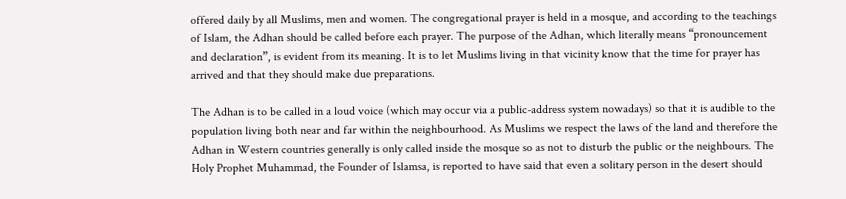offered daily by all Muslims, men and women. The congregational prayer is held in a mosque, and according to the teachings of Islam, the Adhan should be called before each prayer. The purpose of the Adhan, which literally means “pronouncement and declaration”, is evident from its meaning. It is to let Muslims living in that vicinity know that the time for prayer has arrived and that they should make due preparations.

The Adhan is to be called in a loud voice (which may occur via a public-address system nowadays) so that it is audible to the population living both near and far within the neighbourhood. As Muslims we respect the laws of the land and therefore the Adhan in Western countries generally is only called inside the mosque so as not to disturb the public or the neighbours. The Holy Prophet Muhammad, the Founder of Islamsa, is reported to have said that even a solitary person in the desert should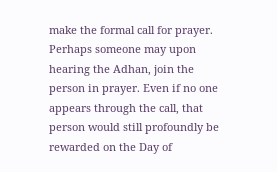make the formal call for prayer. Perhaps someone may upon hearing the Adhan, join the person in prayer. Even if no one appears through the call, that person would still profoundly be rewarded on the Day of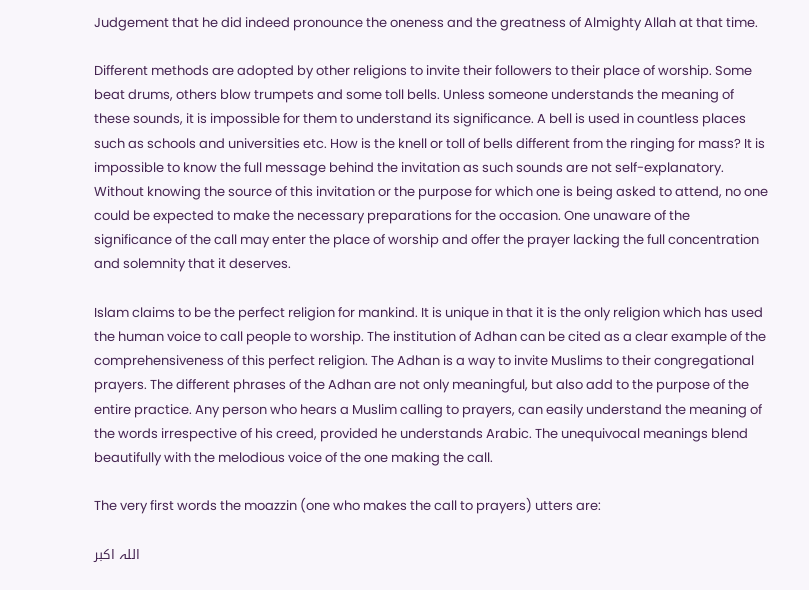Judgement that he did indeed pronounce the oneness and the greatness of Almighty Allah at that time.

Different methods are adopted by other religions to invite their followers to their place of worship. Some beat drums, others blow trumpets and some toll bells. Unless someone understands the meaning of these sounds, it is impossible for them to understand its significance. A bell is used in countless places such as schools and universities etc. How is the knell or toll of bells different from the ringing for mass? It is impossible to know the full message behind the invitation as such sounds are not self-explanatory. Without knowing the source of this invitation or the purpose for which one is being asked to attend, no one could be expected to make the necessary preparations for the occasion. One unaware of the significance of the call may enter the place of worship and offer the prayer lacking the full concentration and solemnity that it deserves.

Islam claims to be the perfect religion for mankind. It is unique in that it is the only religion which has used the human voice to call people to worship. The institution of Adhan can be cited as a clear example of the comprehensiveness of this perfect religion. The Adhan is a way to invite Muslims to their congregational prayers. The different phrases of the Adhan are not only meaningful, but also add to the purpose of the entire practice. Any person who hears a Muslim calling to prayers, can easily understand the meaning of the words irrespective of his creed, provided he understands Arabic. The unequivocal meanings blend beautifully with the melodious voice of the one making the call.

The very first words the moazzin (one who makes the call to prayers) utters are:

اللہ اکبر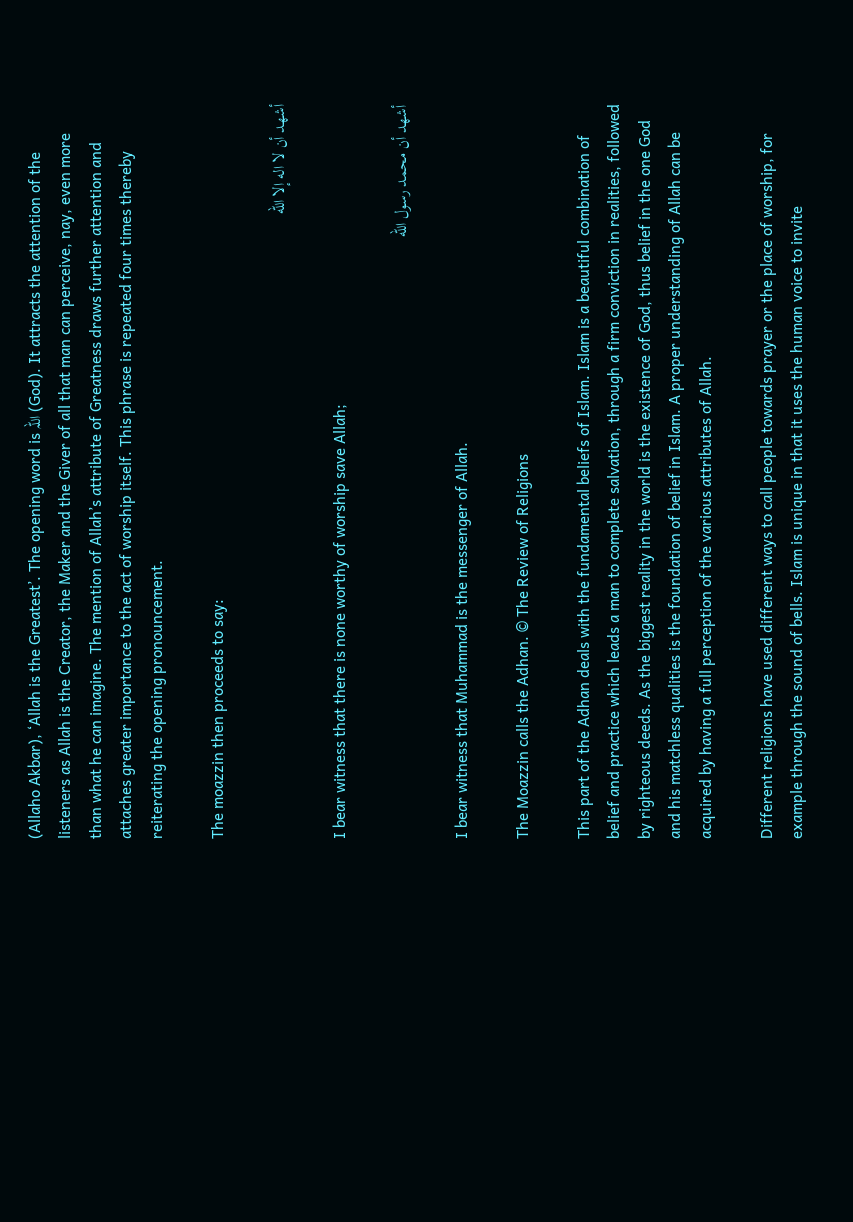(Allaho Akbar), ‘Allah is the Greatest’. The opening word is اللہ (God). It attracts the attention of the listeners as Allah is the Creator, the Maker and the Giver of all that man can perceive, nay, even more than what he can imagine. The mention of Allah’s attribute of Greatness draws further attention and attaches greater importance to the act of worship itself. This phrase is repeated four times thereby reiterating the opening pronouncement.

The moazzin then proceeds to say:

أشهد أن لا اله إلا الله

I bear witness that there is none worthy of worship save Allah;

أشهد أن محمد رسول الله

I bear witness that Muhammad is the messenger of Allah.

The Moazzin calls the Adhan. © The Review of Religions

This part of the Adhan deals with the fundamental beliefs of Islam. Islam is a beautiful combination of belief and practice which leads a man to complete salvation, through a firm conviction in realities, followed by righteous deeds. As the biggest reality in the world is the existence of God, thus belief in the one God and his matchless qualities is the foundation of belief in Islam. A proper understanding of Allah can be acquired by having a full perception of the various attributes of Allah.

Different religions have used different ways to call people towards prayer or the place of worship, for example through the sound of bells. Islam is unique in that it uses the human voice to invite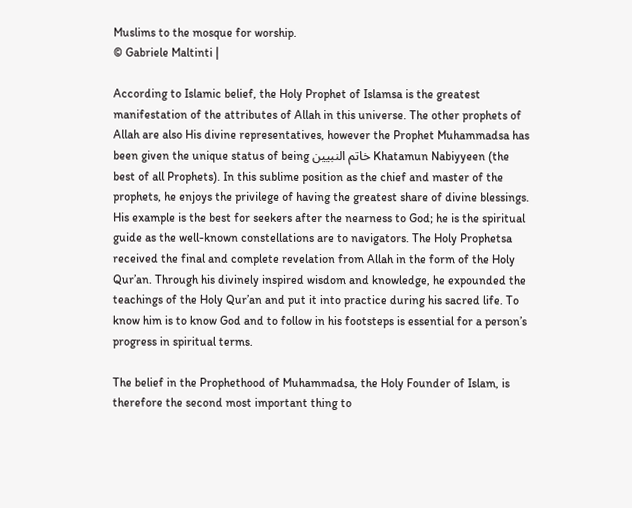Muslims to the mosque for worship.
© Gabriele Maltinti |

According to Islamic belief, the Holy Prophet of Islamsa is the greatest manifestation of the attributes of Allah in this universe. The other prophets of Allah are also His divine representatives, however the Prophet Muhammadsa has been given the unique status of being خاتم النبیین Khatamun Nabiyyeen (the best of all Prophets). In this sublime position as the chief and master of the prophets, he enjoys the privilege of having the greatest share of divine blessings. His example is the best for seekers after the nearness to God; he is the spiritual guide as the well-known constellations are to navigators. The Holy Prophetsa received the final and complete revelation from Allah in the form of the Holy Qur’an. Through his divinely inspired wisdom and knowledge, he expounded the teachings of the Holy Qur’an and put it into practice during his sacred life. To know him is to know God and to follow in his footsteps is essential for a person’s progress in spiritual terms.

The belief in the Prophethood of Muhammadsa, the Holy Founder of Islam, is therefore the second most important thing to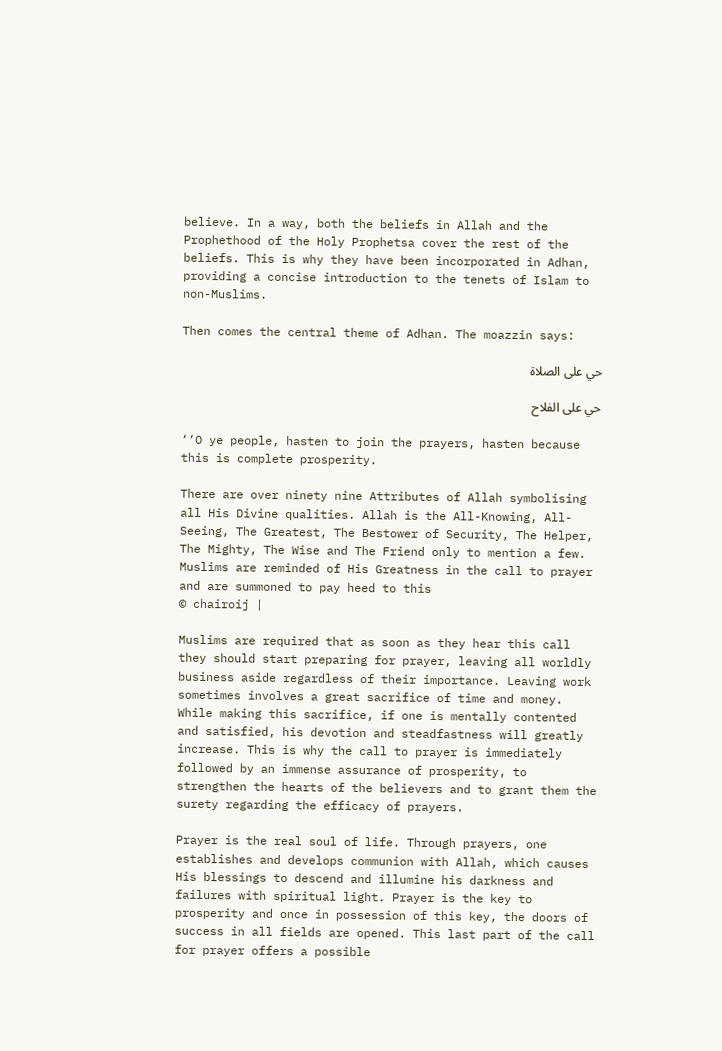believe. In a way, both the beliefs in Allah and the Prophethood of the Holy Prophetsa cover the rest of the beliefs. This is why they have been incorporated in Adhan, providing a concise introduction to the tenets of Islam to non-Muslims.

Then comes the central theme of Adhan. The moazzin says:

حي على الصلاة

حي على الفلاح

‘‘O ye people, hasten to join the prayers, hasten because this is complete prosperity.

There are over ninety nine Attributes of Allah symbolising all His Divine qualities. Allah is the All-Knowing, All-Seeing, The Greatest, The Bestower of Security, The Helper, The Mighty, The Wise and The Friend only to mention a few. Muslims are reminded of His Greatness in the call to prayer and are summoned to pay heed to this
© chairoij |

Muslims are required that as soon as they hear this call they should start preparing for prayer, leaving all worldly business aside regardless of their importance. Leaving work sometimes involves a great sacrifice of time and money. While making this sacrifice, if one is mentally contented and satisfied, his devotion and steadfastness will greatly increase. This is why the call to prayer is immediately followed by an immense assurance of prosperity, to strengthen the hearts of the believers and to grant them the surety regarding the efficacy of prayers.

Prayer is the real soul of life. Through prayers, one establishes and develops communion with Allah, which causes His blessings to descend and illumine his darkness and failures with spiritual light. Prayer is the key to prosperity and once in possession of this key, the doors of success in all fields are opened. This last part of the call for prayer offers a possible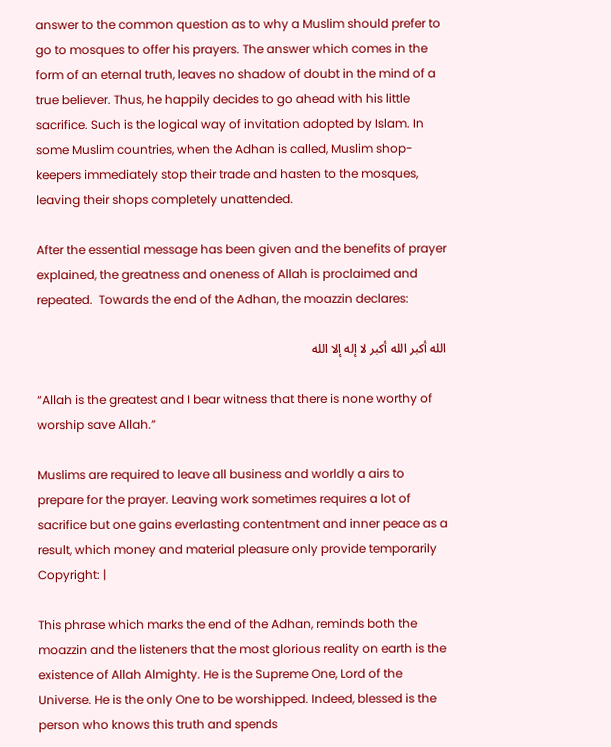answer to the common question as to why a Muslim should prefer to go to mosques to offer his prayers. The answer which comes in the form of an eternal truth, leaves no shadow of doubt in the mind of a true believer. Thus, he happily decides to go ahead with his little sacrifice. Such is the logical way of invitation adopted by Islam. In some Muslim countries, when the Adhan is called, Muslim shop-keepers immediately stop their trade and hasten to the mosques, leaving their shops completely unattended.

After the essential message has been given and the benefits of prayer explained, the greatness and oneness of Allah is proclaimed and repeated.  Towards the end of the Adhan, the moazzin declares:

الله أكبر الله أكبر لا إله إلا الله

“Allah is the greatest and I bear witness that there is none worthy of worship save Allah.”

Muslims are required to leave all business and worldly a airs to prepare for the prayer. Leaving work sometimes requires a lot of sacrifice but one gains everlasting contentment and inner peace as a result, which money and material pleasure only provide temporarily
Copyright: |

This phrase which marks the end of the Adhan, reminds both the moazzin and the listeners that the most glorious reality on earth is the existence of Allah Almighty. He is the Supreme One, Lord of the Universe. He is the only One to be worshipped. Indeed, blessed is the person who knows this truth and spends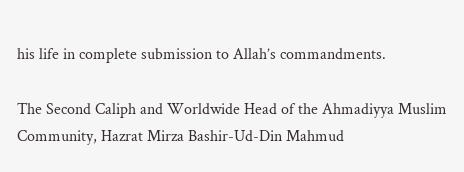his life in complete submission to Allah’s commandments.

The Second Caliph and Worldwide Head of the Ahmadiyya Muslim Community, Hazrat Mirza Bashir-Ud-Din Mahmud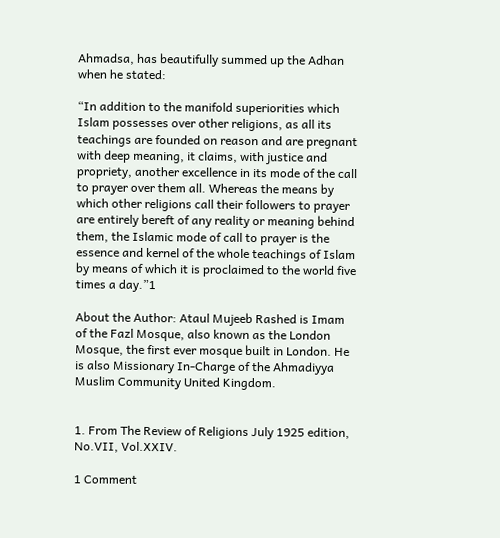Ahmadsa, has beautifully summed up the Adhan when he stated:

“In addition to the manifold superiorities which Islam possesses over other religions, as all its teachings are founded on reason and are pregnant with deep meaning, it claims, with justice and propriety, another excellence in its mode of the call to prayer over them all. Whereas the means by which other religions call their followers to prayer are entirely bereft of any reality or meaning behind them, the Islamic mode of call to prayer is the essence and kernel of the whole teachings of Islam by means of which it is proclaimed to the world five times a day.”1

About the Author: Ataul Mujeeb Rashed is Imam of the Fazl Mosque, also known as the London Mosque, the first ever mosque built in London. He is also Missionary In-Charge of the Ahmadiyya Muslim Community United Kingdom.


1. From The Review of Religions July 1925 edition, No.VII, Vol.XXIV.

1 Comment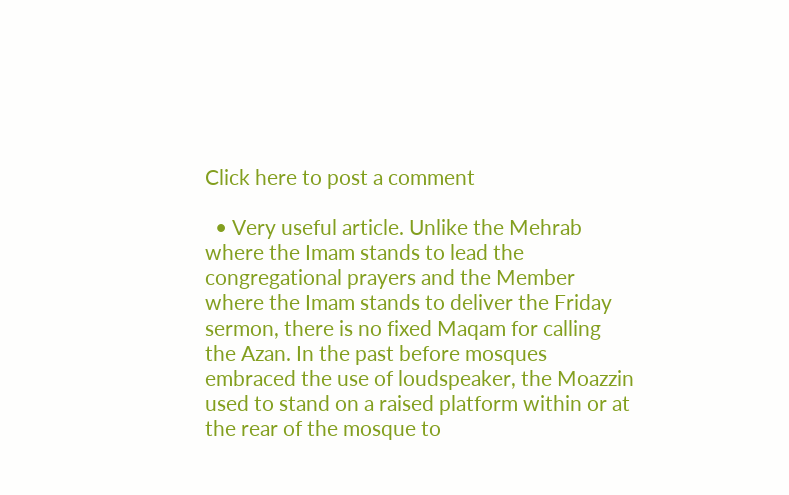Click here to post a comment

  • Very useful article. Unlike the Mehrab where the Imam stands to lead the congregational prayers and the Member where the Imam stands to deliver the Friday sermon, there is no fixed Maqam for calling the Azan. In the past before mosques embraced the use of loudspeaker, the Moazzin used to stand on a raised platform within or at the rear of the mosque to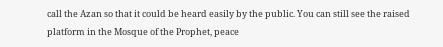call the Azan so that it could be heard easily by the public. You can still see the raised platform in the Mosque of the Prophet, peace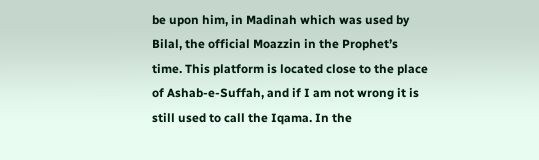be upon him, in Madinah which was used by Bilal, the official Moazzin in the Prophet’s time. This platform is located close to the place of Ashab-e-Suffah, and if I am not wrong it is still used to call the Iqama. In the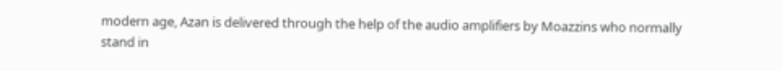modern age, Azan is delivered through the help of the audio amplifiers by Moazzins who normally stand in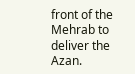front of the Mehrab to deliver the Azan.